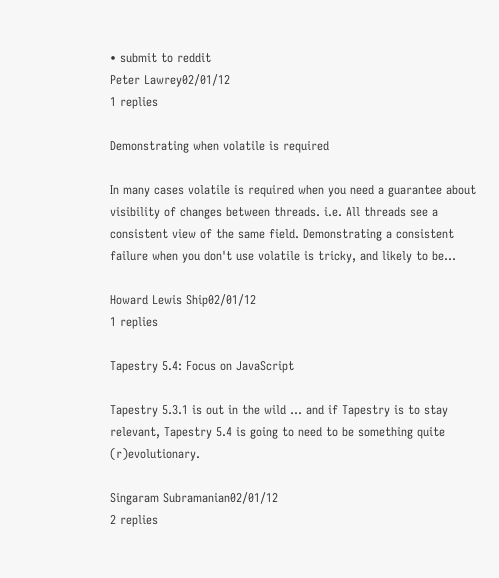• submit to reddit
Peter Lawrey02/01/12
1 replies

Demonstrating when volatile is required

In many cases volatile is required when you need a guarantee about visibility of changes between threads. i.e. All threads see a consistent view of the same field. Demonstrating a consistent failure when you don't use volatile is tricky, and likely to be...

Howard Lewis Ship02/01/12
1 replies

Tapestry 5.4: Focus on JavaScript

Tapestry 5.3.1 is out in the wild ... and if Tapestry is to stay relevant, Tapestry 5.4 is going to need to be something quite (r)evolutionary.

Singaram Subramanian02/01/12
2 replies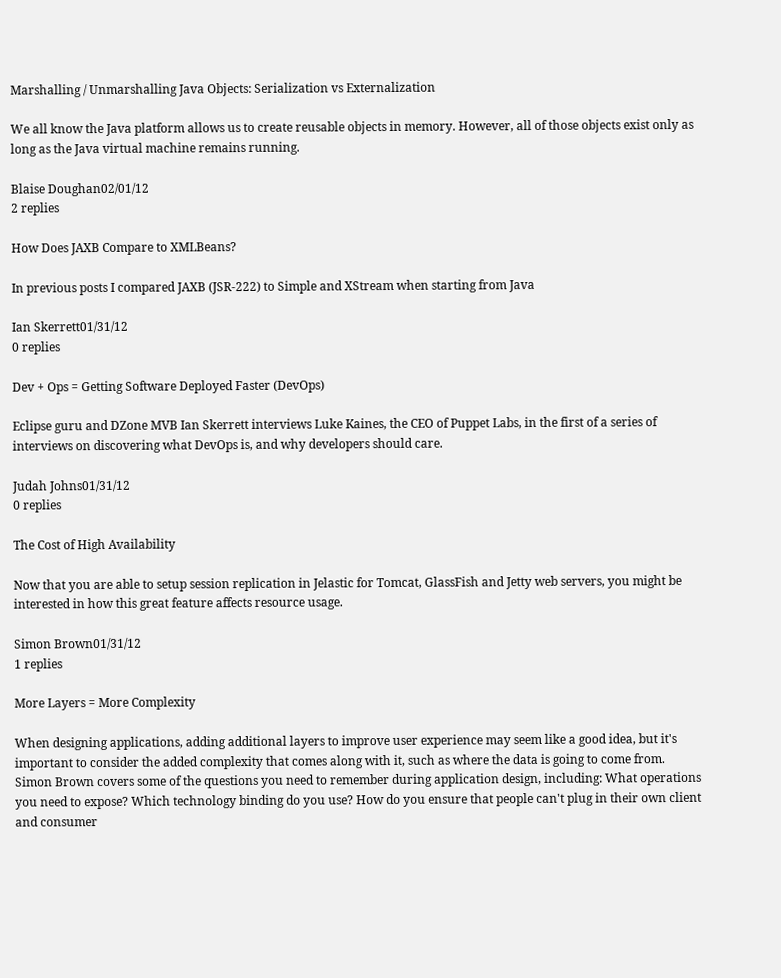Marshalling / Unmarshalling Java Objects: Serialization vs Externalization

We all know the Java platform allows us to create reusable objects in memory. However, all of those objects exist only as long as the Java virtual machine remains running.

Blaise Doughan02/01/12
2 replies

How Does JAXB Compare to XMLBeans?

In previous posts I compared JAXB (JSR-222) to Simple and XStream when starting from Java

Ian Skerrett01/31/12
0 replies

Dev + Ops = Getting Software Deployed Faster (DevOps)

Eclipse guru and DZone MVB Ian Skerrett interviews Luke Kaines, the CEO of Puppet Labs, in the first of a series of interviews on discovering what DevOps is, and why developers should care.

Judah Johns01/31/12
0 replies

The Cost of High Availability

Now that you are able to setup session replication in Jelastic for Tomcat, GlassFish and Jetty web servers, you might be interested in how this great feature affects resource usage.

Simon Brown01/31/12
1 replies

More Layers = More Complexity

When designing applications, adding additional layers to improve user experience may seem like a good idea, but it's important to consider the added complexity that comes along with it, such as where the data is going to come from. Simon Brown covers some of the questions you need to remember during application design, including: What operations you need to expose? Which technology binding do you use? How do you ensure that people can't plug in their own client and consumer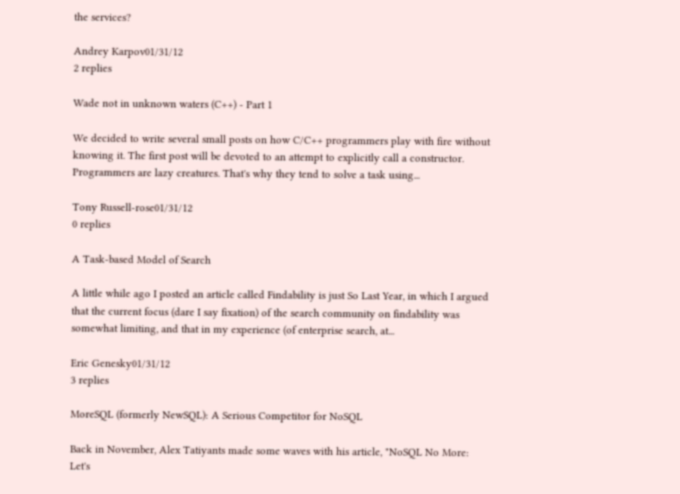the services?

Andrey Karpov01/31/12
2 replies

Wade not in unknown waters (C++) - Part 1

We decided to write several small posts on how C/C++ programmers play with fire without knowing it. The first post will be devoted to an attempt to explicitly call a constructor. Programmers are lazy creatures. That's why they tend to solve a task using...

Tony Russell-rose01/31/12
0 replies

A Task-based Model of Search

A little while ago I posted an article called Findability is just So Last Year, in which I argued that the current focus (dare I say fixation) of the search community on findability was somewhat limiting, and that in my experience (of enterprise search, at...

Eric Genesky01/31/12
3 replies

MoreSQL (formerly NewSQL): A Serious Competitor for NoSQL

Back in November, Alex Tatiyants made some waves with his article, "NoSQL No More: Let's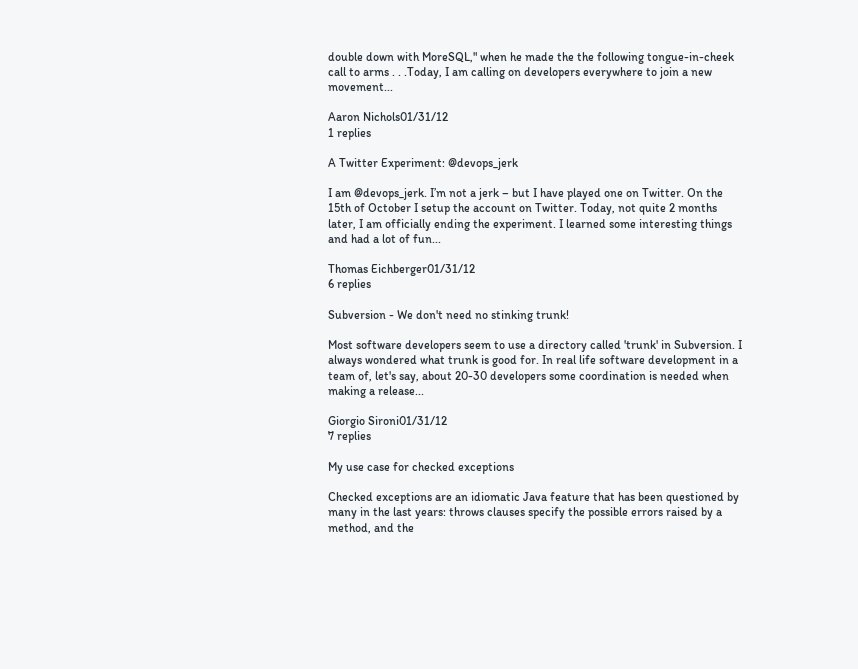double down with MoreSQL," when he made the the following tongue-in-cheek call to arms . . .Today, I am calling on developers everywhere to join a new movement...

Aaron Nichols01/31/12
1 replies

A Twitter Experiment: @devops_jerk

I am @devops_jerk. I’m not a jerk – but I have played one on Twitter. On the 15th of October I setup the account on Twitter. Today, not quite 2 months later, I am officially ending the experiment. I learned some interesting things and had a lot of fun...

Thomas Eichberger01/31/12
6 replies

Subversion - We don't need no stinking trunk!

Most software developers seem to use a directory called 'trunk' in Subversion. I always wondered what trunk is good for. In real life software development in a team of, let's say, about 20-30 developers some coordination is needed when making a release...

Giorgio Sironi01/31/12
7 replies

My use case for checked exceptions

Checked exceptions are an idiomatic Java feature that has been questioned by many in the last years: throws clauses specify the possible errors raised by a method, and the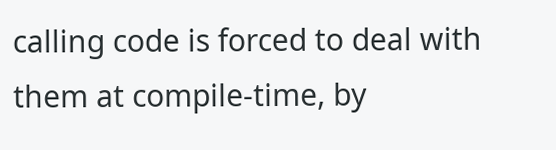calling code is forced to deal with them at compile-time, by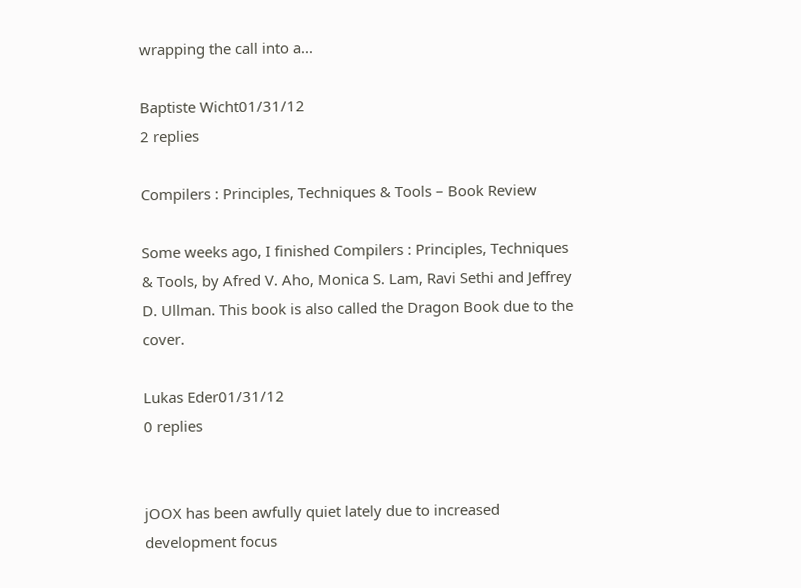wrapping the call into a...

Baptiste Wicht01/31/12
2 replies

Compilers : Principles, Techniques & Tools – Book Review

Some weeks ago, I finished Compilers : Principles, Techniques & Tools, by Afred V. Aho, Monica S. Lam, Ravi Sethi and Jeffrey D. Ullman. This book is also called the Dragon Book due to the cover.

Lukas Eder01/31/12
0 replies


jOOX has been awfully quiet lately due to increased development focus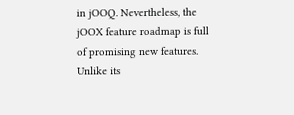in jOOQ. Nevertheless, the jOOX feature roadmap is full of promising new features. Unlike its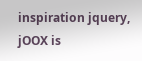inspiration jquery, jOOX is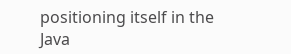positioning itself in the Java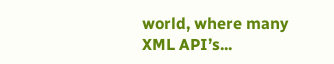world, where many XML API’s...